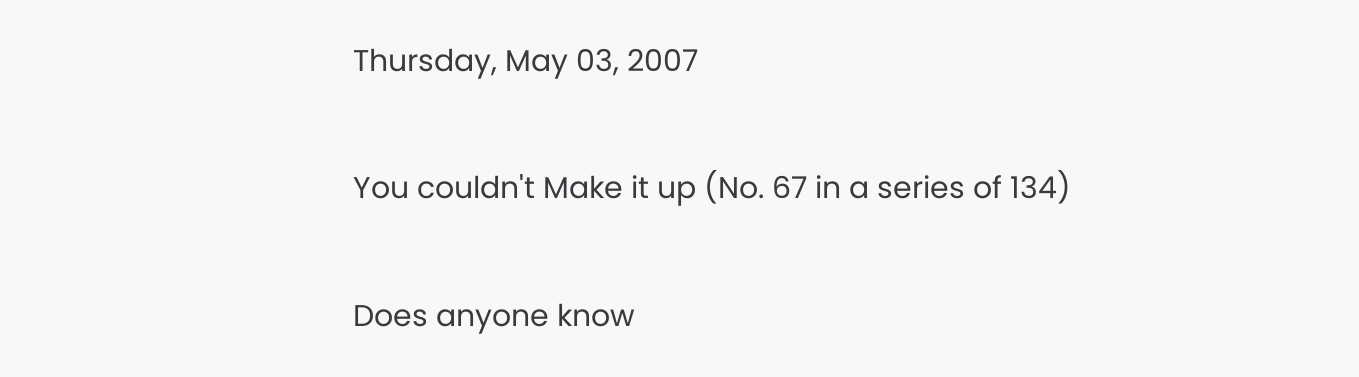Thursday, May 03, 2007

You couldn't Make it up (No. 67 in a series of 134)

Does anyone know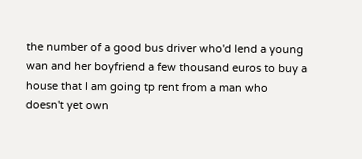the number of a good bus driver who'd lend a young wan and her boyfriend a few thousand euros to buy a house that I am going tp rent from a man who doesn't yet own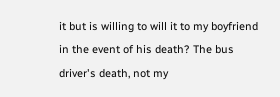it but is willing to will it to my boyfriend in the event of his death? The bus driver's death, not my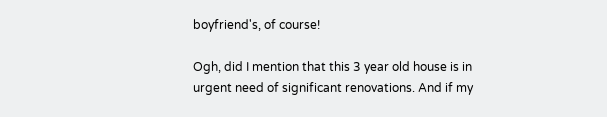boyfriend's, of course!

Ogh, did I mention that this 3 year old house is in urgent need of significant renovations. And if my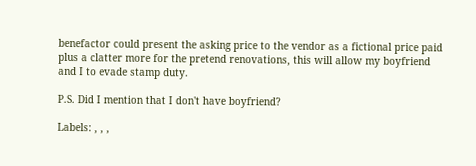benefactor could present the asking price to the vendor as a fictional price paid plus a clatter more for the pretend renovations, this will allow my boyfriend and I to evade stamp duty.

P.S. Did I mention that I don't have boyfriend?

Labels: , , ,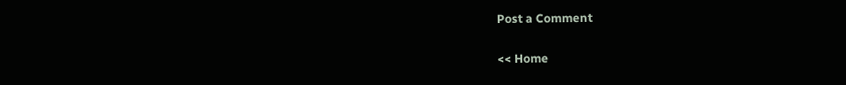Post a Comment

<< Home